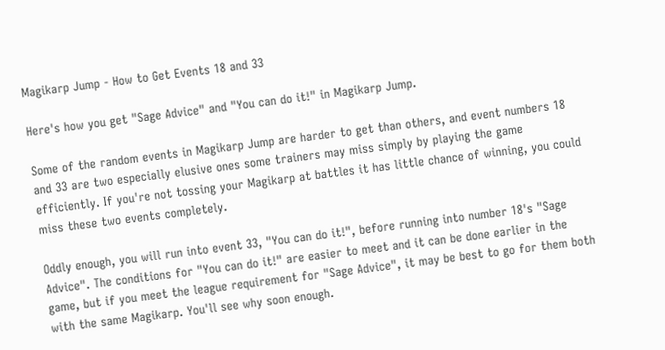Magikarp Jump - How to Get Events 18 and 33

Here's how you get "Sage Advice" and "You can do it!" in Magikarp Jump.

Some of the random events in Magikarp Jump are harder to get than others, and event numbers 18 and 33 are two especially elusive ones some trainers may miss simply by playing the game efficiently. If you're not tossing your Magikarp at battles it has little chance of winning, you could miss these two events completely.

Oddly enough, you will run into event 33, "You can do it!", before running into number 18's "Sage Advice". The conditions for "You can do it!" are easier to meet and it can be done earlier in the game, but if you meet the league requirement for "Sage Advice", it may be best to go for them both with the same Magikarp. You'll see why soon enough.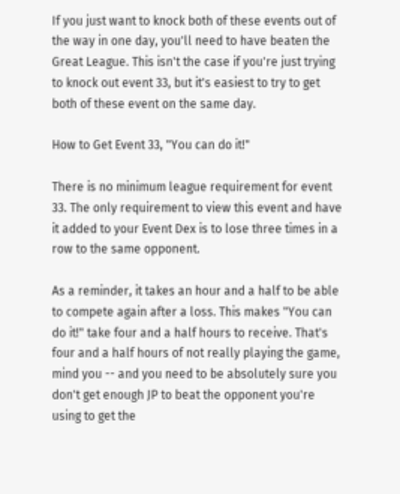If you just want to knock both of these events out of the way in one day, you'll need to have beaten the Great League. This isn't the case if you're just trying to knock out event 33, but it's easiest to try to get both of these event on the same day.

How to Get Event 33, "You can do it!"

There is no minimum league requirement for event 33. The only requirement to view this event and have it added to your Event Dex is to lose three times in a row to the same opponent.

As a reminder, it takes an hour and a half to be able to compete again after a loss. This makes "You can do it!" take four and a half hours to receive. That's four and a half hours of not really playing the game, mind you -- and you need to be absolutely sure you don't get enough JP to beat the opponent you're using to get the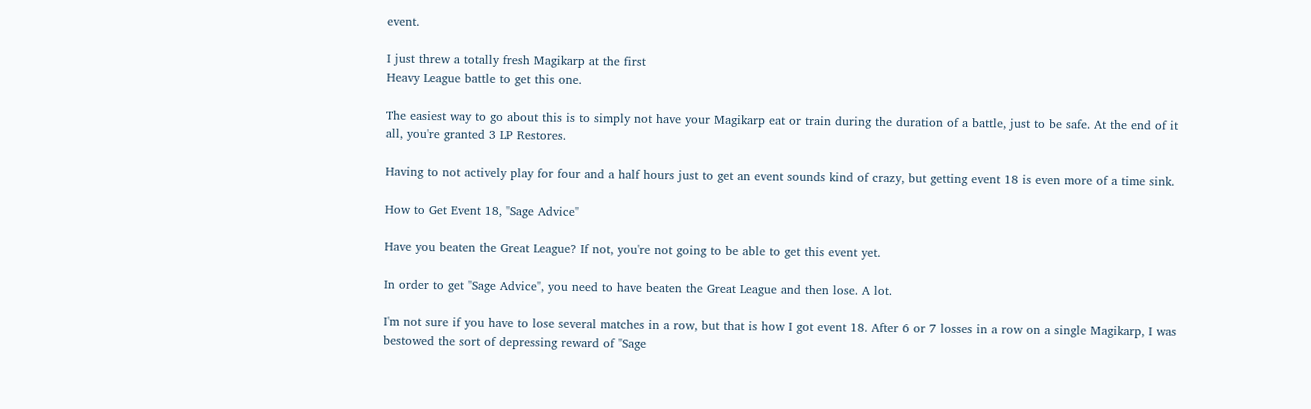event.

I just threw a totally fresh Magikarp at the first
Heavy League battle to get this one.

The easiest way to go about this is to simply not have your Magikarp eat or train during the duration of a battle, just to be safe. At the end of it all, you're granted 3 LP Restores.

Having to not actively play for four and a half hours just to get an event sounds kind of crazy, but getting event 18 is even more of a time sink.

How to Get Event 18, "Sage Advice"

Have you beaten the Great League? If not, you're not going to be able to get this event yet.

In order to get "Sage Advice", you need to have beaten the Great League and then lose. A lot.

I'm not sure if you have to lose several matches in a row, but that is how I got event 18. After 6 or 7 losses in a row on a single Magikarp, I was bestowed the sort of depressing reward of "Sage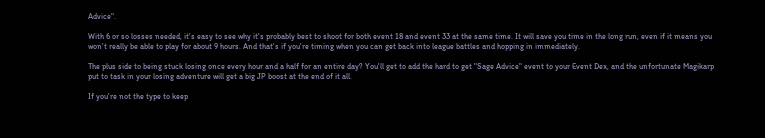Advice".

With 6 or so losses needed, it's easy to see why it's probably best to shoot for both event 18 and event 33 at the same time. It will save you time in the long run, even if it means you won't really be able to play for about 9 hours. And that's if you're timing when you can get back into league battles and hopping in immediately.

The plus side to being stuck losing once every hour and a half for an entire day? You'll get to add the hard to get "Sage Advice" event to your Event Dex, and the unfortunate Magikarp put to task in your losing adventure will get a big JP boost at the end of it all.

If you're not the type to keep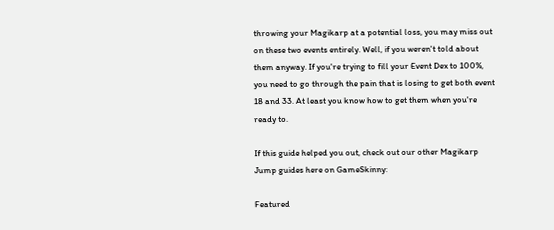throwing your Magikarp at a potential loss, you may miss out on these two events entirely. Well, if you weren't told about them anyway. If you're trying to fill your Event Dex to 100%, you need to go through the pain that is losing to get both event 18 and 33. At least you know how to get them when you're ready to.

If this guide helped you out, check out our other Magikarp Jump guides here on GameSkinny:

Featured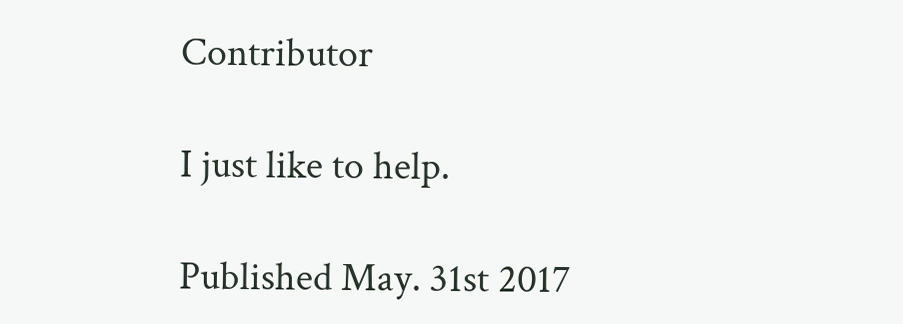Contributor

I just like to help.

Published May. 31st 2017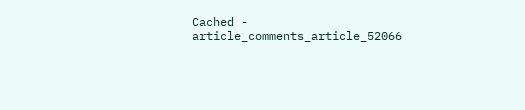Cached - article_comments_article_52066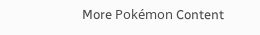More Pokémon Content